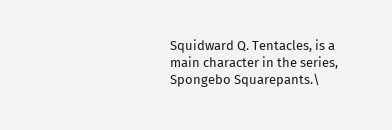Squidward Q. Tentacles, is a main character in the series, Spongebo Squarepants.\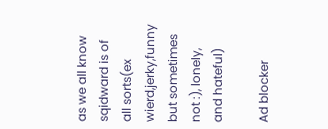as we all know sqidward is of all sorts(ex wierd,jerky,funny but sometimes not :), lonely, and hateful)

Ad blocker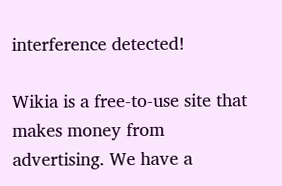interference detected!

Wikia is a free-to-use site that makes money from advertising. We have a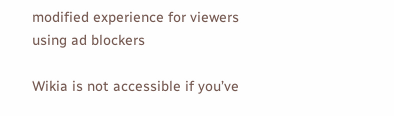modified experience for viewers using ad blockers

Wikia is not accessible if you’ve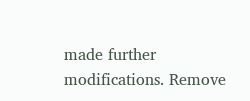made further modifications. Remove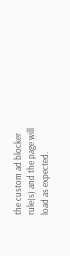the custom ad blocker rule(s) and the page will load as expected.